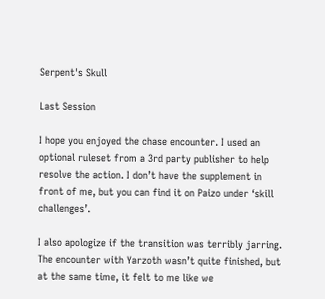Serpent's Skull

Last Session

I hope you enjoyed the chase encounter. I used an optional ruleset from a 3rd party publisher to help resolve the action. I don’t have the supplement in front of me, but you can find it on Paizo under ‘skill challenges’.

I also apologize if the transition was terribly jarring. The encounter with Yarzoth wasn’t quite finished, but at the same time, it felt to me like we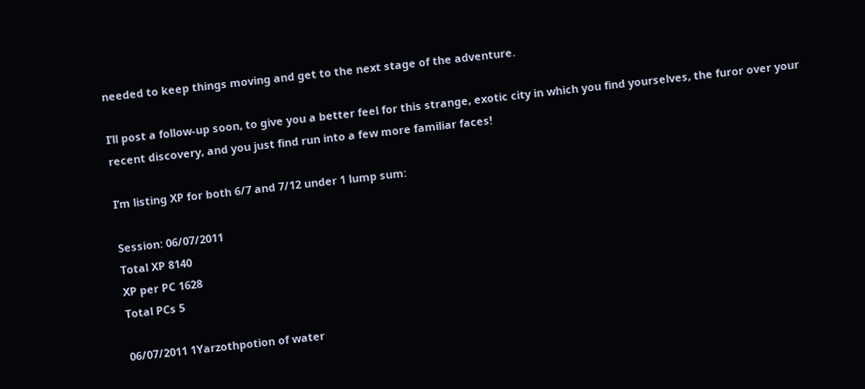needed to keep things moving and get to the next stage of the adventure.

I’ll post a follow-up soon, to give you a better feel for this strange, exotic city in which you find yourselves, the furor over your recent discovery, and you just find run into a few more familiar faces!

I’m listing XP for both 6/7 and 7/12 under 1 lump sum:

Session: 06/07/2011
Total XP 8140
XP per PC 1628
Total PCs 5

06/07/2011 1Yarzothpotion of water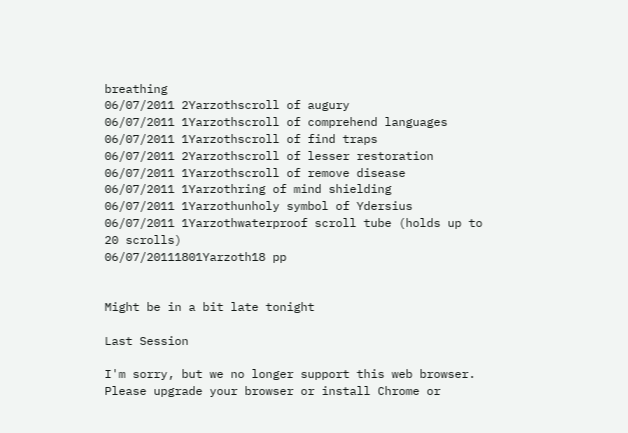breathing
06/07/2011 2Yarzothscroll of augury
06/07/2011 1Yarzothscroll of comprehend languages
06/07/2011 1Yarzothscroll of find traps
06/07/2011 2Yarzothscroll of lesser restoration
06/07/2011 1Yarzothscroll of remove disease
06/07/2011 1Yarzothring of mind shielding
06/07/2011 1Yarzothunholy symbol of Ydersius
06/07/2011 1Yarzothwaterproof scroll tube (holds up to 20 scrolls)
06/07/20111801Yarzoth18 pp


Might be in a bit late tonight

Last Session

I'm sorry, but we no longer support this web browser. Please upgrade your browser or install Chrome or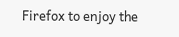Firefox to enjoy the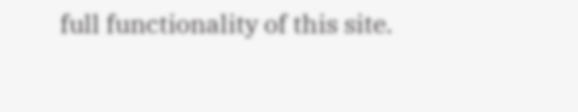full functionality of this site.